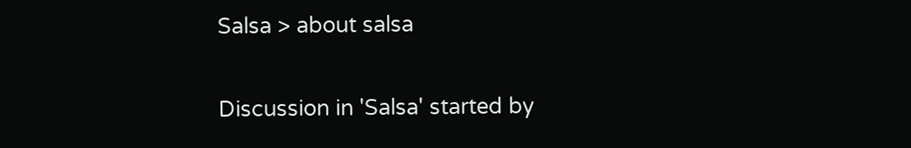Salsa > about salsa

Discussion in 'Salsa' started by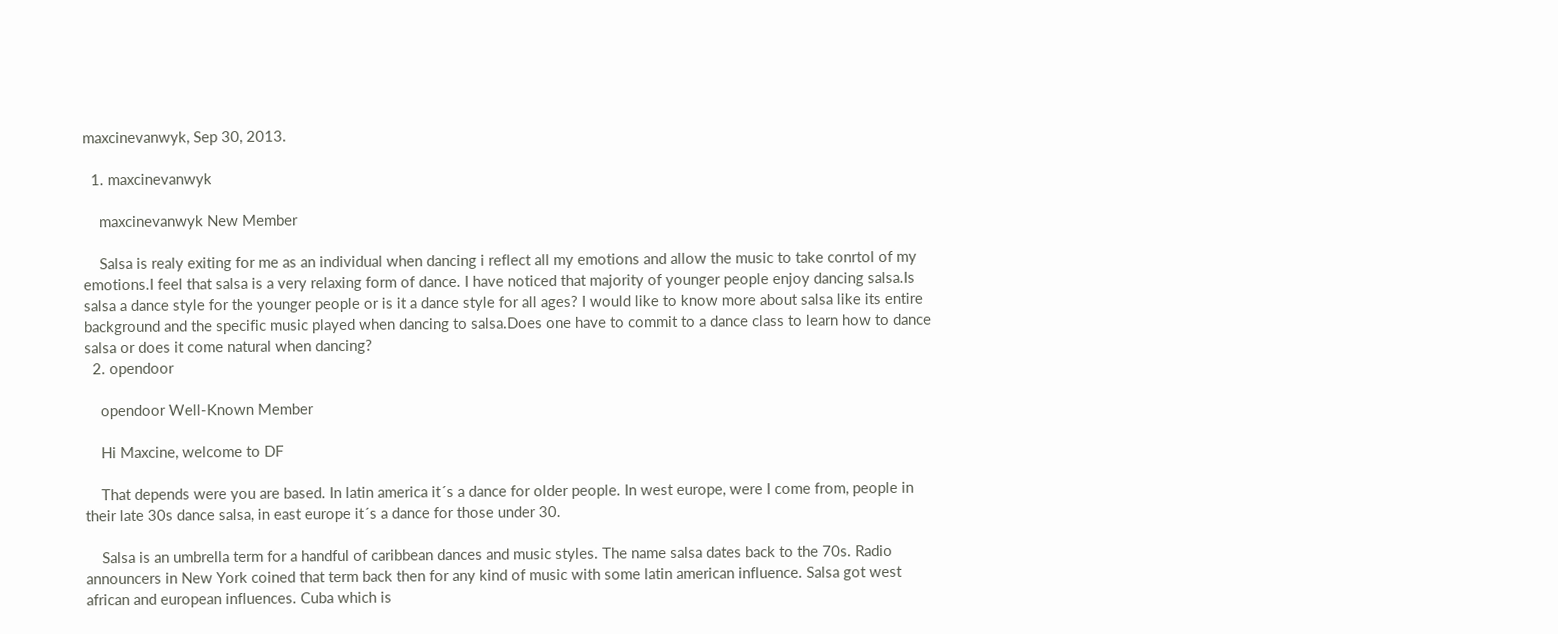maxcinevanwyk, Sep 30, 2013.

  1. maxcinevanwyk

    maxcinevanwyk New Member

    Salsa is realy exiting for me as an individual when dancing i reflect all my emotions and allow the music to take conrtol of my emotions.I feel that salsa is a very relaxing form of dance. I have noticed that majority of younger people enjoy dancing salsa.Is salsa a dance style for the younger people or is it a dance style for all ages? I would like to know more about salsa like its entire background and the specific music played when dancing to salsa.Does one have to commit to a dance class to learn how to dance salsa or does it come natural when dancing?
  2. opendoor

    opendoor Well-Known Member

    Hi Maxcine, welcome to DF

    That depends were you are based. In latin america it´s a dance for older people. In west europe, were I come from, people in their late 30s dance salsa, in east europe it´s a dance for those under 30.

    Salsa is an umbrella term for a handful of caribbean dances and music styles. The name salsa dates back to the 70s. Radio announcers in New York coined that term back then for any kind of music with some latin american influence. Salsa got west african and european influences. Cuba which is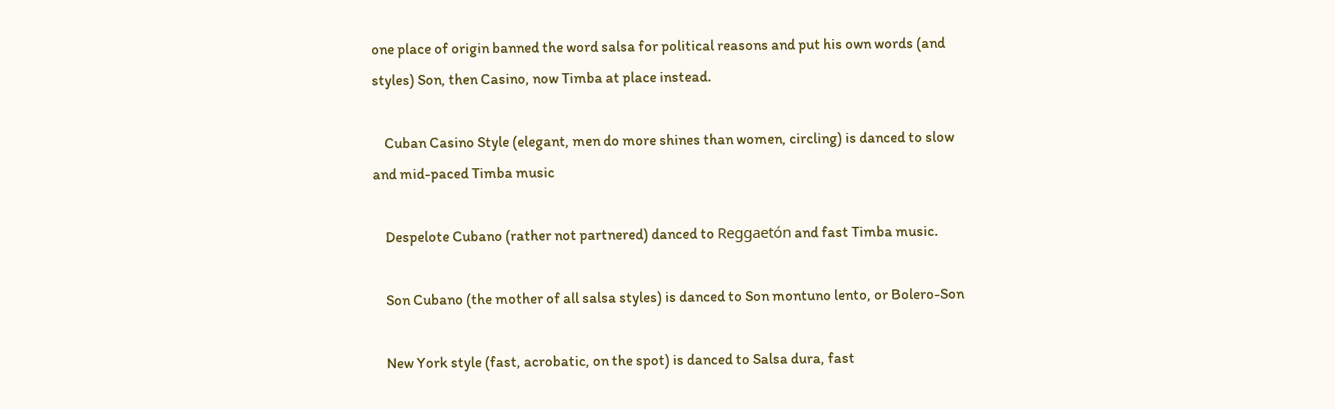one place of origin banned the word salsa for political reasons and put his own words (and styles) Son, then Casino, now Timba at place instead.

    Cuban Casino Style (elegant, men do more shines than women, circling) is danced to slow and mid-paced Timba music

    Despelote Cubano (rather not partnered) danced to Reggaetón and fast Timba music.

    Son Cubano (the mother of all salsa styles) is danced to Son montuno lento, or Bolero-Son

    New York style (fast, acrobatic, on the spot) is danced to Salsa dura, fast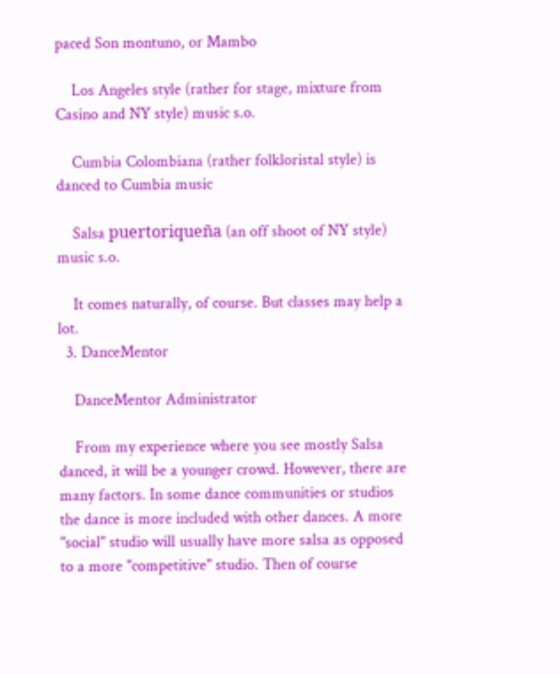paced Son montuno, or Mambo

    Los Angeles style (rather for stage, mixture from Casino and NY style) music s.o.

    Cumbia Colombiana (rather folkloristal style) is danced to Cumbia music

    Salsa puertoriqueña (an off shoot of NY style) music s.o.

    It comes naturally, of course. But classes may help a lot.
  3. DanceMentor

    DanceMentor Administrator

    From my experience where you see mostly Salsa danced, it will be a younger crowd. However, there are many factors. In some dance communities or studios the dance is more included with other dances. A more "social" studio will usually have more salsa as opposed to a more "competitive" studio. Then of course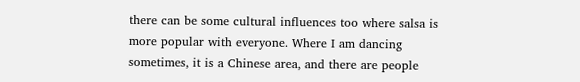there can be some cultural influences too where salsa is more popular with everyone. Where I am dancing sometimes, it is a Chinese area, and there are people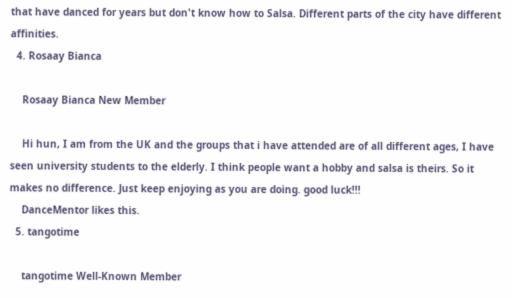that have danced for years but don't know how to Salsa. Different parts of the city have different affinities.
  4. Rosaay Bianca

    Rosaay Bianca New Member

    Hi hun, I am from the UK and the groups that i have attended are of all different ages, I have seen university students to the elderly. I think people want a hobby and salsa is theirs. So it makes no difference. Just keep enjoying as you are doing. good luck!!!
    DanceMentor likes this.
  5. tangotime

    tangotime Well-Known Member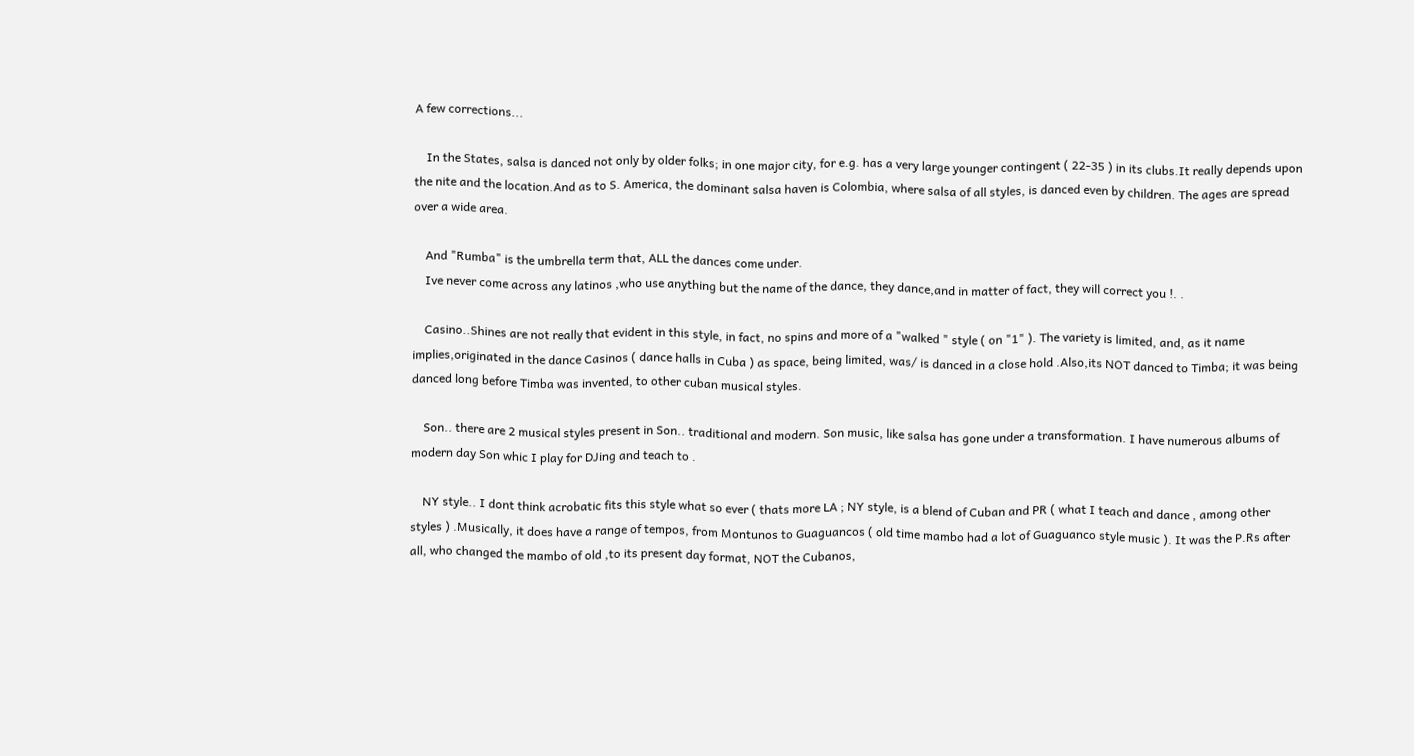A few corrections...

    In the States, salsa is danced not only by older folks; in one major city, for e.g. has a very large younger contingent ( 22-35 ) in its clubs.It really depends upon the nite and the location.And as to S. America, the dominant salsa haven is Colombia, where salsa of all styles, is danced even by children. The ages are spread over a wide area.

    And "Rumba" is the umbrella term that, ALL the dances come under.
    Ive never come across any latinos ,who use anything but the name of the dance, they dance,and in matter of fact, they will correct you !. .

    Casino..Shines are not really that evident in this style, in fact, no spins and more of a "walked " style ( on "1" ). The variety is limited, and, as it name implies,originated in the dance Casinos ( dance halls in Cuba ) as space, being limited, was/ is danced in a close hold .Also,its NOT danced to Timba; it was being danced long before Timba was invented, to other cuban musical styles.

    Son.. there are 2 musical styles present in Son.. traditional and modern. Son music, like salsa has gone under a transformation. I have numerous albums of modern day Son whic I play for DJing and teach to .

    NY style.. I dont think acrobatic fits this style what so ever ( thats more LA ; NY style, is a blend of Cuban and PR ( what I teach and dance , among other styles ) .Musically, it does have a range of tempos, from Montunos to Guaguancos ( old time mambo had a lot of Guaguanco style music ). It was the P.Rs after all, who changed the mambo of old ,to its present day format, NOT the Cubanos,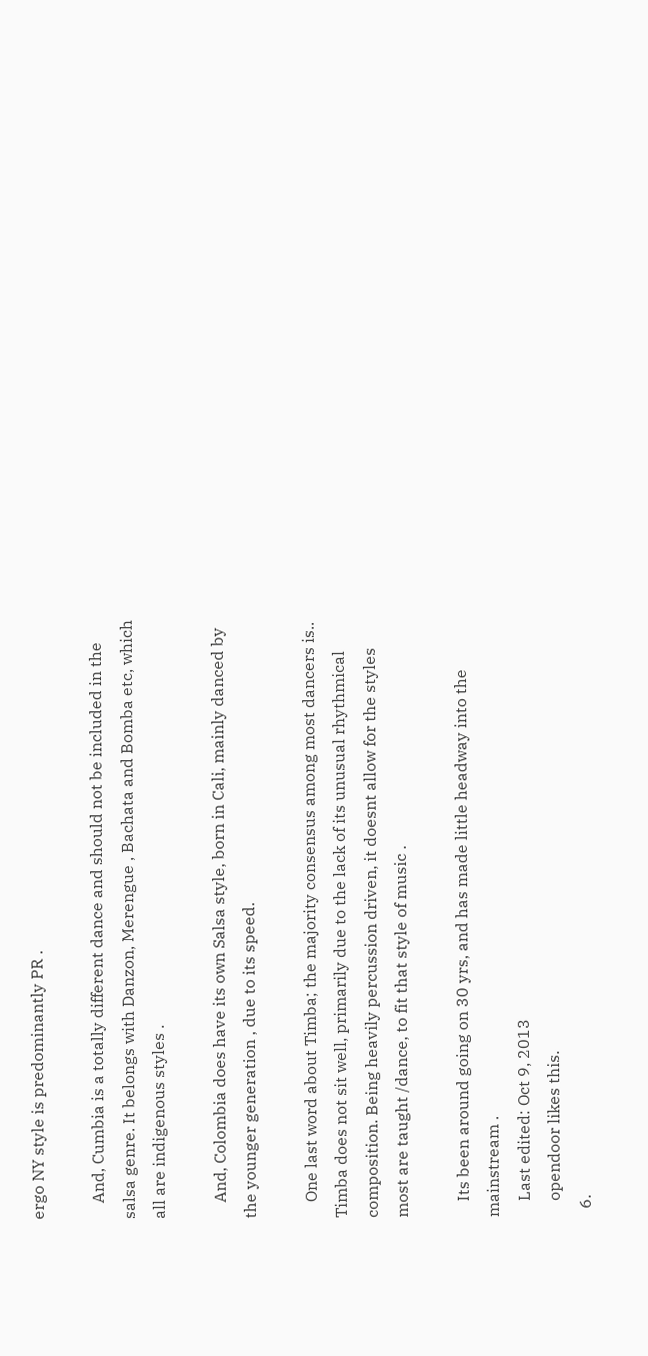ergo NY style is predominantly PR .

    And, Cumbia is a totally different dance and should not be included in the salsa genre. It belongs with Danzon, Merengue , Bachata and Bomba etc, which all are indigenous styles .

    And, Colombia does have its own Salsa style, born in Cali, mainly danced by the younger generation , due to its speed.

    One last word about Timba; the majority consensus among most dancers is.. Timba does not sit well, primarily due to the lack of its unusual rhythmical composition. Being heavily percussion driven, it doesnt allow for the styles most are taught /dance, to fit that style of music .

    Its been around going on 30 yrs, and has made little headway into the mainstream .
    Last edited: Oct 9, 2013
    opendoor likes this.
  6.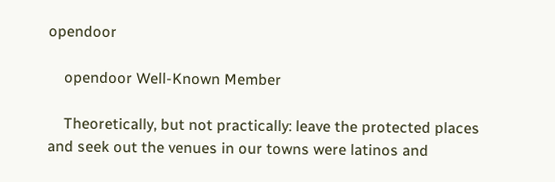opendoor

    opendoor Well-Known Member

    Theoretically, but not practically: leave the protected places and seek out the venues in our towns were latinos and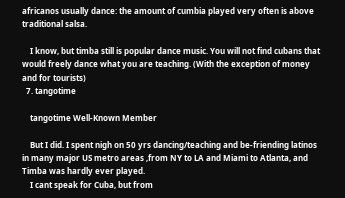africanos usually dance: the amount of cumbia played very often is above traditional salsa.

    I know, but timba still is popular dance music. You will not find cubans that would freely dance what you are teaching. (With the exception of money and for tourists)
  7. tangotime

    tangotime Well-Known Member

    But I did. I spent nigh on 50 yrs dancing/teaching and be-friending latinos in many major US metro areas ,from NY to LA and Miami to Atlanta, and Timba was hardly ever played.
    I cant speak for Cuba, but from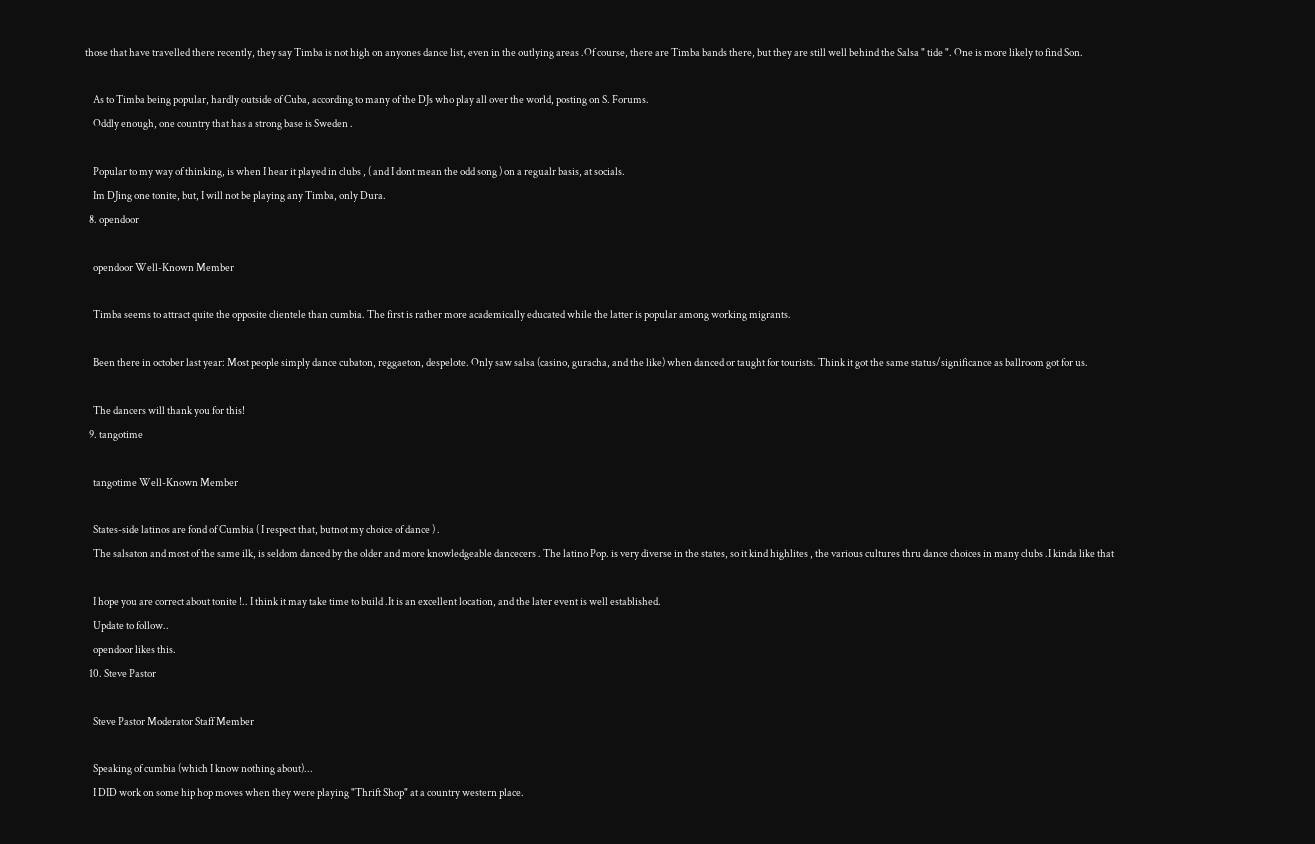those that have travelled there recently, they say Timba is not high on anyones dance list, even in the outlying areas .Of course, there are Timba bands there, but they are still well behind the Salsa " tide ". One is more likely to find Son.

    As to Timba being popular, hardly outside of Cuba, according to many of the DJs who play all over the world, posting on S. Forums.
    Oddly enough, one country that has a strong base is Sweden .

    Popular to my way of thinking, is when I hear it played in clubs , ( and I dont mean the odd song ) on a regualr basis, at socials.
    Im DJing one tonite, but, I will not be playing any Timba, only Dura.
  8. opendoor

    opendoor Well-Known Member

    Timba seems to attract quite the opposite clientele than cumbia. The first is rather more academically educated while the latter is popular among working migrants.

    Been there in october last year: Most people simply dance cubaton, reggaeton, despelote. Only saw salsa (casino, guracha, and the like) when danced or taught for tourists. Think it got the same status/significance as ballroom got for us.

    The dancers will thank you for this!
  9. tangotime

    tangotime Well-Known Member

    States-side latinos are fond of Cumbia ( I respect that, butnot my choice of dance ) .
    The salsaton and most of the same ilk, is seldom danced by the older and more knowledgeable dancecers . The latino Pop. is very diverse in the states, so it kind highlites , the various cultures thru dance choices in many clubs .I kinda like that

    I hope you are correct about tonite !.. I think it may take time to build .It is an excellent location, and the later event is well established.
    Update to follow..
    opendoor likes this.
  10. Steve Pastor

    Steve Pastor Moderator Staff Member

    Speaking of cumbia (which I know nothing about)...
    I DID work on some hip hop moves when they were playing "Thrift Shop" at a country western place.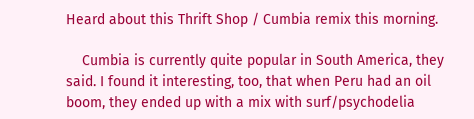Heard about this Thrift Shop / Cumbia remix this morning.

    Cumbia is currently quite popular in South America, they said. I found it interesting, too, that when Peru had an oil boom, they ended up with a mix with surf/psychodelia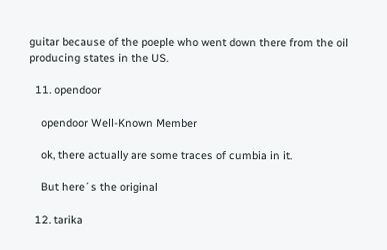guitar because of the poeple who went down there from the oil producing states in the US.

  11. opendoor

    opendoor Well-Known Member

    ok, there actually are some traces of cumbia in it.

    But here´s the original

  12. tarika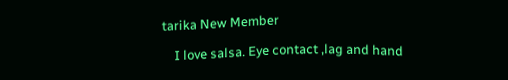tarika New Member

    I love salsa. Eye contact ,lag and hand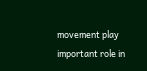movement play important role in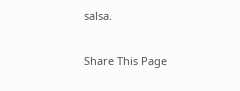salsa.

Share This Page